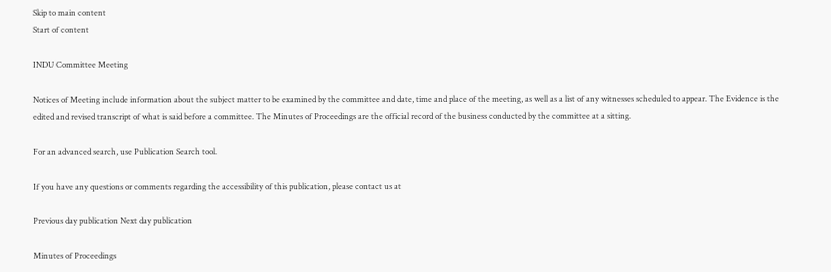Skip to main content
Start of content

INDU Committee Meeting

Notices of Meeting include information about the subject matter to be examined by the committee and date, time and place of the meeting, as well as a list of any witnesses scheduled to appear. The Evidence is the edited and revised transcript of what is said before a committee. The Minutes of Proceedings are the official record of the business conducted by the committee at a sitting.

For an advanced search, use Publication Search tool.

If you have any questions or comments regarding the accessibility of this publication, please contact us at

Previous day publication Next day publication

Minutes of Proceedings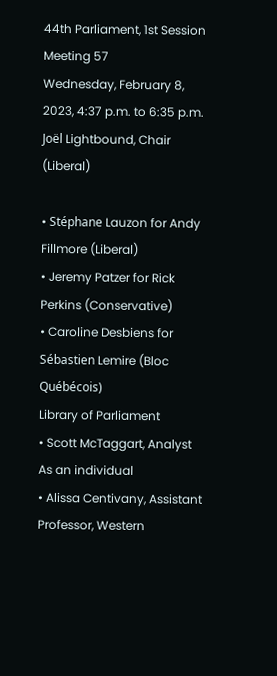44th Parliament, 1st Session
Meeting 57
Wednesday, February 8, 2023, 4:37 p.m. to 6:35 p.m.
Joël Lightbound, Chair (Liberal)

• Stéphane Lauzon for Andy Fillmore (Liberal)
• Jeremy Patzer for Rick Perkins (Conservative)
• Caroline Desbiens for Sébastien Lemire (Bloc Québécois)
Library of Parliament
• Scott McTaggart, Analyst
As an individual
• Alissa Centivany, Assistant Professor, Western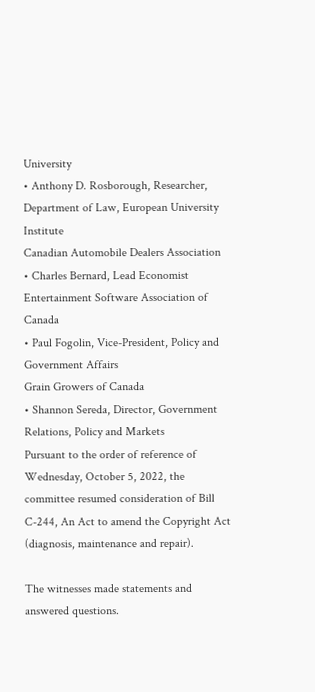University
• Anthony D. Rosborough, Researcher, Department of Law, European University Institute
Canadian Automobile Dealers Association
• Charles Bernard, Lead Economist
Entertainment Software Association of Canada
• Paul Fogolin, Vice-President, Policy and Government Affairs
Grain Growers of Canada
• Shannon Sereda, Director, Government Relations, Policy and Markets
Pursuant to the order of reference of Wednesday, October 5, 2022, the committee resumed consideration of Bill C-244, An Act to amend the Copyright Act (diagnosis, maintenance and repair).

The witnesses made statements and answered questions.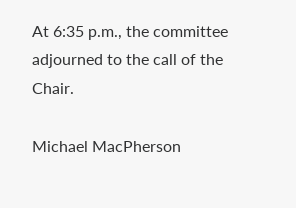At 6:35 p.m., the committee adjourned to the call of the Chair.

Michael MacPherson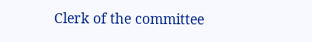Clerk of the committee